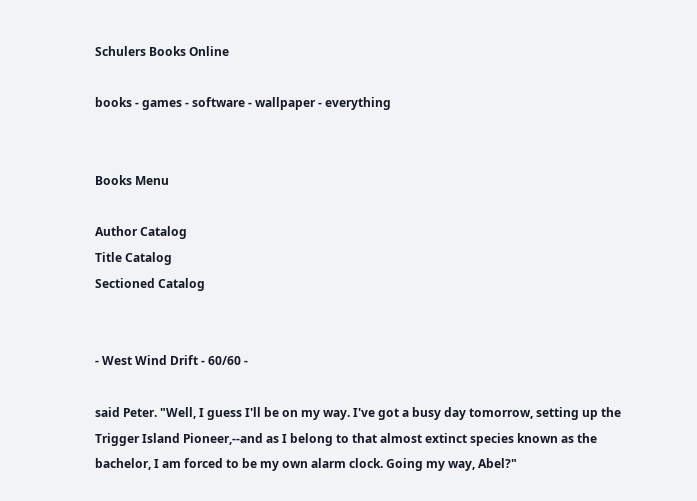Schulers Books Online

books - games - software - wallpaper - everything


Books Menu

Author Catalog
Title Catalog
Sectioned Catalog


- West Wind Drift - 60/60 -

said Peter. "Well, I guess I'll be on my way. I've got a busy day tomorrow, setting up the Trigger Island Pioneer,--and as I belong to that almost extinct species known as the bachelor, I am forced to be my own alarm clock. Going my way, Abel?"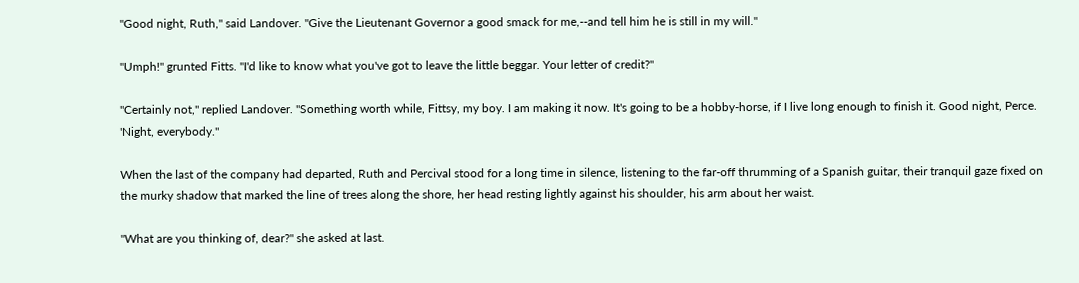"Good night, Ruth," said Landover. "Give the Lieutenant Governor a good smack for me,--and tell him he is still in my will."

"Umph!" grunted Fitts. "I'd like to know what you've got to leave the little beggar. Your letter of credit?"

"Certainly not," replied Landover. "Something worth while, Fittsy, my boy. I am making it now. It's going to be a hobby-horse, if I live long enough to finish it. Good night, Perce. 'Night, everybody."

When the last of the company had departed, Ruth and Percival stood for a long time in silence, listening to the far-off thrumming of a Spanish guitar, their tranquil gaze fixed on the murky shadow that marked the line of trees along the shore, her head resting lightly against his shoulder, his arm about her waist.

"What are you thinking of, dear?" she asked at last.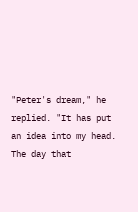"Peter's dream," he replied. "It has put an idea into my head. The day that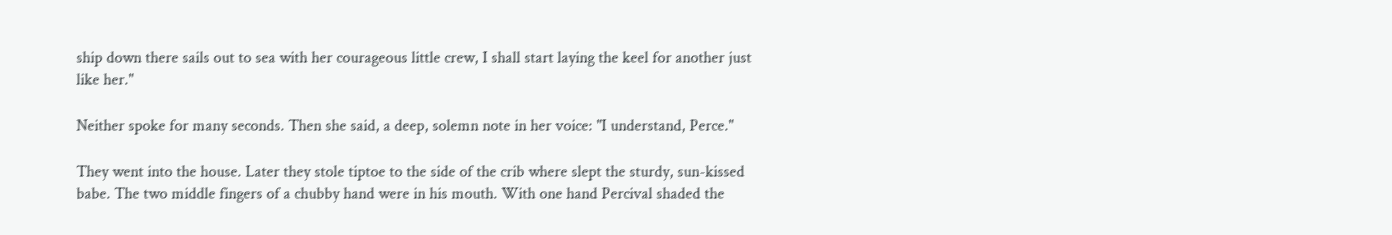ship down there sails out to sea with her courageous little crew, I shall start laying the keel for another just like her."

Neither spoke for many seconds. Then she said, a deep, solemn note in her voice: "I understand, Perce."

They went into the house. Later they stole tiptoe to the side of the crib where slept the sturdy, sun-kissed babe. The two middle fingers of a chubby hand were in his mouth. With one hand Percival shaded the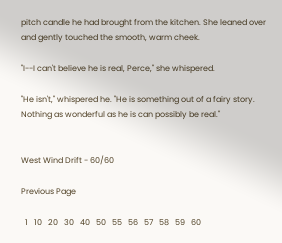pitch candle he had brought from the kitchen. She leaned over and gently touched the smooth, warm cheek.

"I--I can't believe he is real, Perce," she whispered.

"He isn't," whispered he. "He is something out of a fairy story. Nothing as wonderful as he is can possibly be real."


West Wind Drift - 60/60

Previous Page

  1   10   20   30   40   50   55   56   57   58   59   60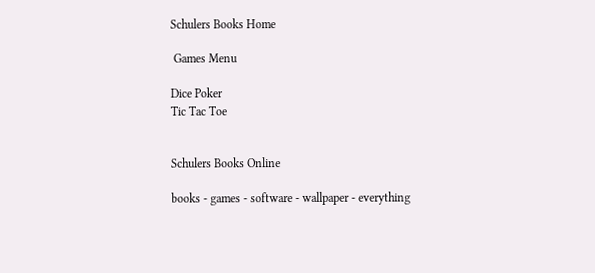Schulers Books Home

 Games Menu

Dice Poker
Tic Tac Toe


Schulers Books Online

books - games - software - wallpaper - everything